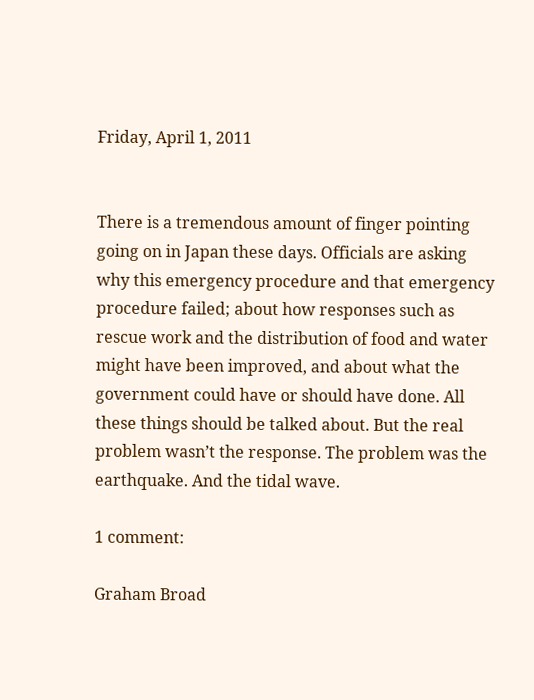Friday, April 1, 2011


There is a tremendous amount of finger pointing going on in Japan these days. Officials are asking why this emergency procedure and that emergency procedure failed; about how responses such as rescue work and the distribution of food and water might have been improved, and about what the government could have or should have done. All these things should be talked about. But the real problem wasn’t the response. The problem was the earthquake. And the tidal wave.

1 comment:

Graham Broad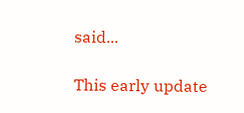said...

This early update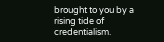brought to you by a rising tide of credentialism.